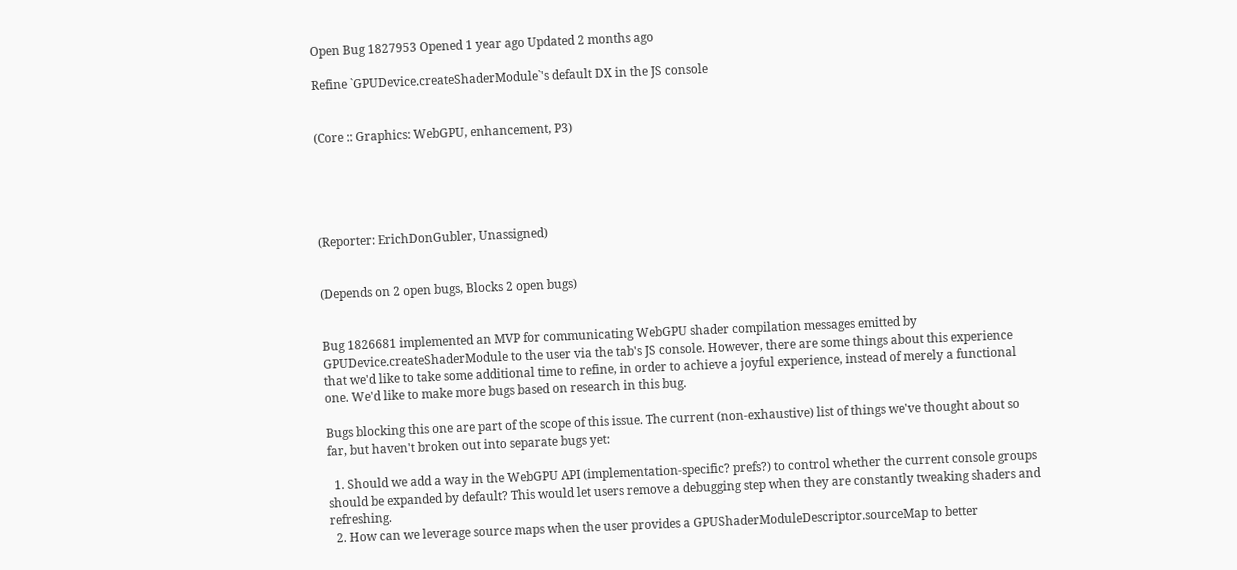Open Bug 1827953 Opened 1 year ago Updated 2 months ago

Refine `GPUDevice.createShaderModule`'s default DX in the JS console


(Core :: Graphics: WebGPU, enhancement, P3)





(Reporter: ErichDonGubler, Unassigned)


(Depends on 2 open bugs, Blocks 2 open bugs)


Bug 1826681 implemented an MVP for communicating WebGPU shader compilation messages emitted by GPUDevice.createShaderModule to the user via the tab's JS console. However, there are some things about this experience that we'd like to take some additional time to refine, in order to achieve a joyful experience, instead of merely a functional one. We'd like to make more bugs based on research in this bug.

Bugs blocking this one are part of the scope of this issue. The current (non-exhaustive) list of things we've thought about so far, but haven't broken out into separate bugs yet:

  1. Should we add a way in the WebGPU API (implementation-specific? prefs?) to control whether the current console groups should be expanded by default? This would let users remove a debugging step when they are constantly tweaking shaders and refreshing.
  2. How can we leverage source maps when the user provides a GPUShaderModuleDescriptor.sourceMap to better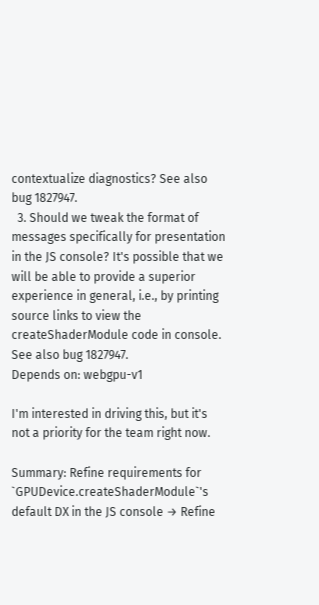contextualize diagnostics? See also bug 1827947.
  3. Should we tweak the format of messages specifically for presentation in the JS console? It's possible that we will be able to provide a superior experience in general, i.e., by printing source links to view the createShaderModule code in console. See also bug 1827947.
Depends on: webgpu-v1

I'm interested in driving this, but it's not a priority for the team right now.

Summary: Refine requirements for `GPUDevice.createShaderModule`'s default DX in the JS console → Refine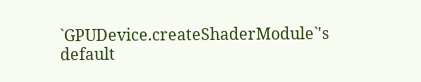`GPUDevice.createShaderModule`'s default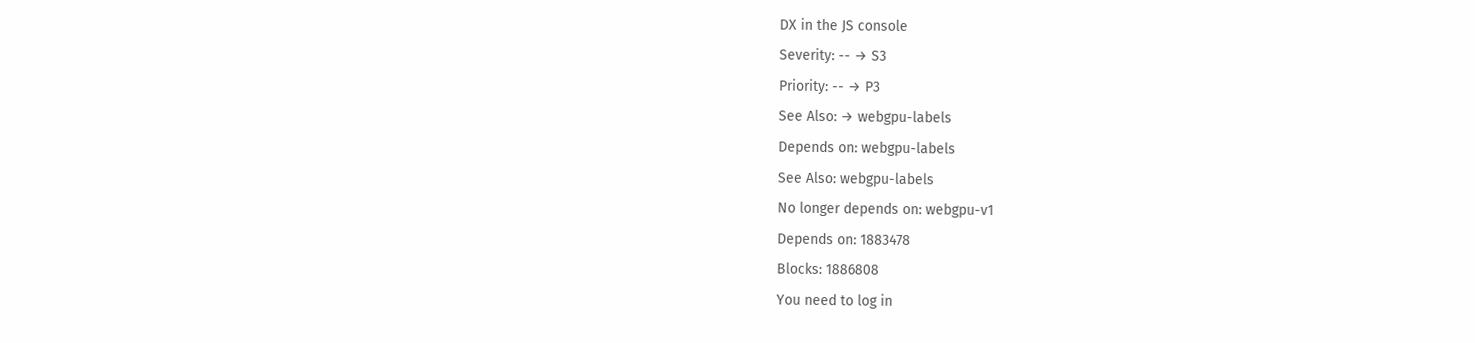DX in the JS console
Severity: -- → S3
Priority: -- → P3
See Also: → webgpu-labels
Depends on: webgpu-labels
See Also: webgpu-labels
No longer depends on: webgpu-v1
Depends on: 1883478
Blocks: 1886808
You need to log in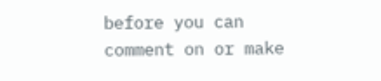before you can comment on or make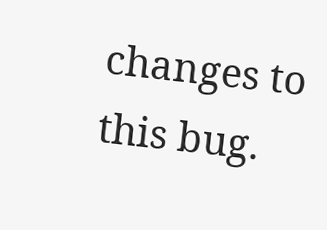changes to this bug.